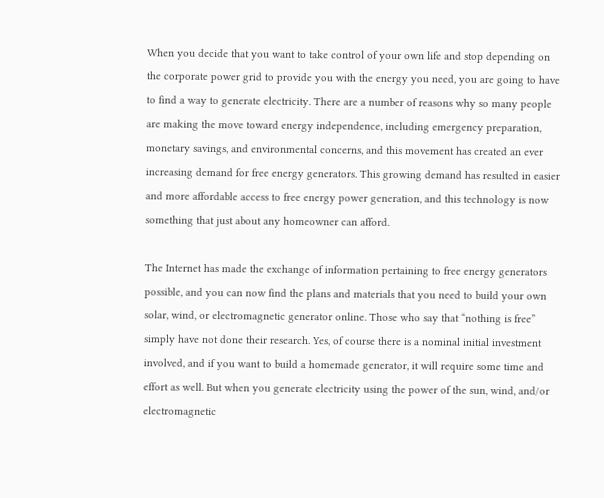When you decide that you want to take control of your own life and stop depending on the corporate power grid to provide you with the energy you need, you are going to have to find a way to generate electricity. There are a number of reasons why so many people are making the move toward energy independence, including emergency preparation, monetary savings, and environmental concerns, and this movement has created an ever increasing demand for free energy generators. This growing demand has resulted in easier and more affordable access to free energy power generation, and this technology is now something that just about any homeowner can afford.

The Internet has made the exchange of information pertaining to free energy generators possible, and you can now find the plans and materials that you need to build your own solar, wind, or electromagnetic generator online. Those who say that “nothing is free” simply have not done their research. Yes, of course there is a nominal initial investment involved, and if you want to build a homemade generator, it will require some time and effort as well. But when you generate electricity using the power of the sun, wind, and/or electromagnetic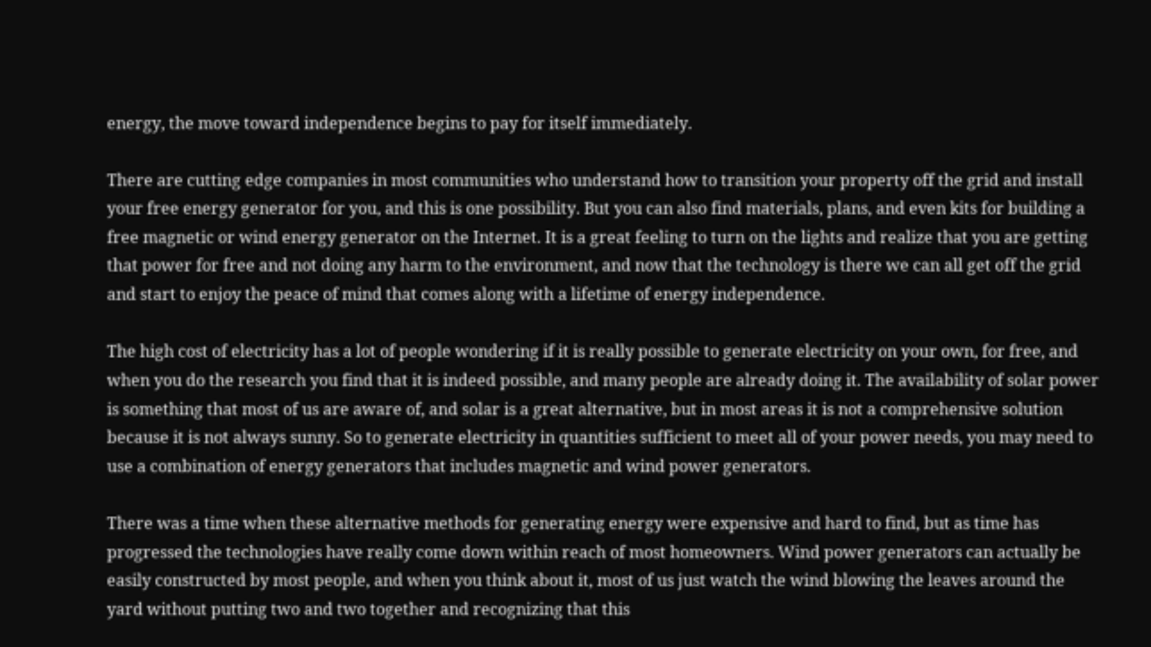energy, the move toward independence begins to pay for itself immediately.

There are cutting edge companies in most communities who understand how to transition your property off the grid and install your free energy generator for you, and this is one possibility. But you can also find materials, plans, and even kits for building a free magnetic or wind energy generator on the Internet. It is a great feeling to turn on the lights and realize that you are getting that power for free and not doing any harm to the environment, and now that the technology is there we can all get off the grid and start to enjoy the peace of mind that comes along with a lifetime of energy independence.

The high cost of electricity has a lot of people wondering if it is really possible to generate electricity on your own, for free, and when you do the research you find that it is indeed possible, and many people are already doing it. The availability of solar power is something that most of us are aware of, and solar is a great alternative, but in most areas it is not a comprehensive solution because it is not always sunny. So to generate electricity in quantities sufficient to meet all of your power needs, you may need to use a combination of energy generators that includes magnetic and wind power generators.

There was a time when these alternative methods for generating energy were expensive and hard to find, but as time has progressed the technologies have really come down within reach of most homeowners. Wind power generators can actually be easily constructed by most people, and when you think about it, most of us just watch the wind blowing the leaves around the yard without putting two and two together and recognizing that this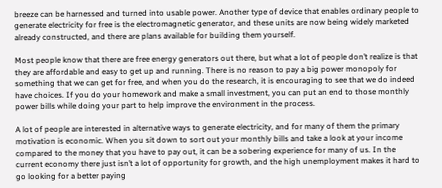breeze can be harnessed and turned into usable power. Another type of device that enables ordinary people to generate electricity for free is the electromagnetic generator, and these units are now being widely marketed already constructed, and there are plans available for building them yourself.

Most people know that there are free energy generators out there, but what a lot of people don’t realize is that they are affordable and easy to get up and running. There is no reason to pay a big power monopoly for something that we can get for free, and when you do the research, it is encouraging to see that we do indeed have choices. If you do your homework and make a small investment, you can put an end to those monthly power bills while doing your part to help improve the environment in the process.

A lot of people are interested in alternative ways to generate electricity, and for many of them the primary motivation is economic. When you sit down to sort out your monthly bills and take a look at your income compared to the money that you have to pay out, it can be a sobering experience for many of us. In the current economy there just isn’t a lot of opportunity for growth, and the high unemployment makes it hard to go looking for a better paying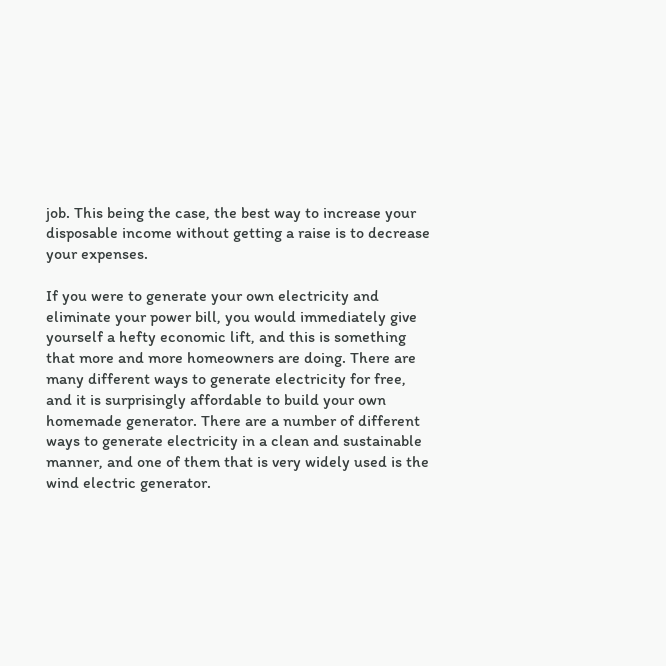job. This being the case, the best way to increase your disposable income without getting a raise is to decrease your expenses.

If you were to generate your own electricity and eliminate your power bill, you would immediately give yourself a hefty economic lift, and this is something that more and more homeowners are doing. There are many different ways to generate electricity for free, and it is surprisingly affordable to build your own homemade generator. There are a number of different ways to generate electricity in a clean and sustainable manner, and one of them that is very widely used is the wind electric generator.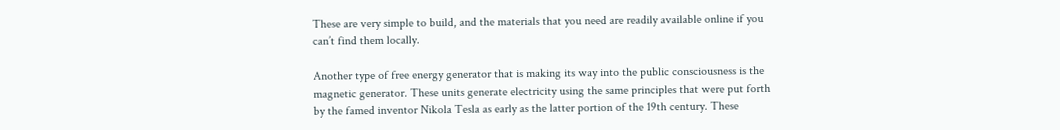These are very simple to build, and the materials that you need are readily available online if you can’t find them locally.

Another type of free energy generator that is making its way into the public consciousness is the magnetic generator. These units generate electricity using the same principles that were put forth by the famed inventor Nikola Tesla as early as the latter portion of the 19th century. These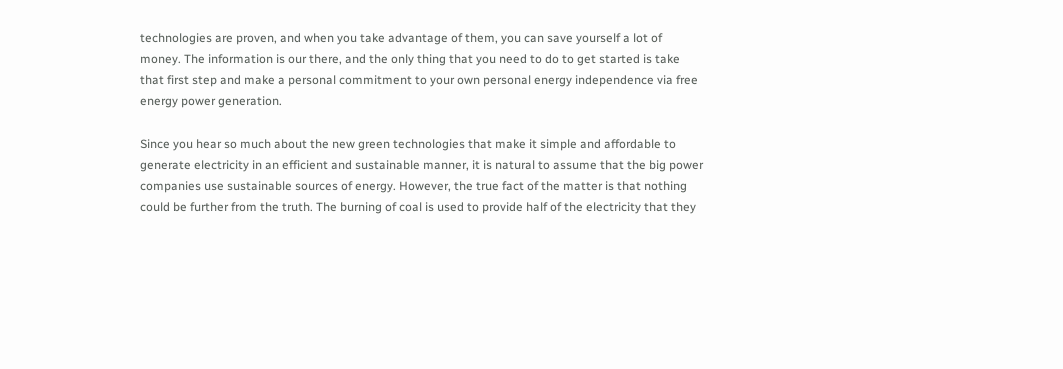technologies are proven, and when you take advantage of them, you can save yourself a lot of money. The information is our there, and the only thing that you need to do to get started is take that first step and make a personal commitment to your own personal energy independence via free energy power generation.

Since you hear so much about the new green technologies that make it simple and affordable to generate electricity in an efficient and sustainable manner, it is natural to assume that the big power companies use sustainable sources of energy. However, the true fact of the matter is that nothing could be further from the truth. The burning of coal is used to provide half of the electricity that they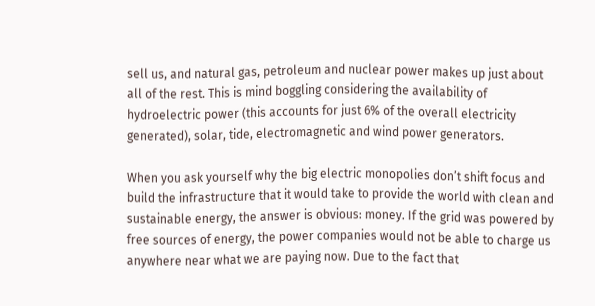sell us, and natural gas, petroleum and nuclear power makes up just about all of the rest. This is mind boggling considering the availability of hydroelectric power (this accounts for just 6% of the overall electricity generated), solar, tide, electromagnetic and wind power generators.

When you ask yourself why the big electric monopolies don’t shift focus and build the infrastructure that it would take to provide the world with clean and sustainable energy, the answer is obvious: money. If the grid was powered by free sources of energy, the power companies would not be able to charge us anywhere near what we are paying now. Due to the fact that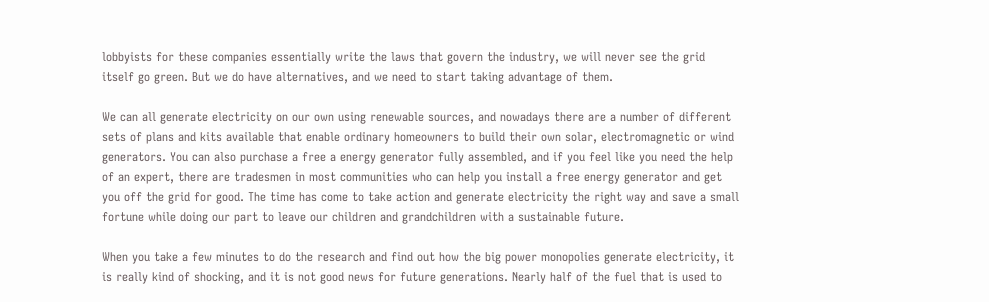lobbyists for these companies essentially write the laws that govern the industry, we will never see the grid itself go green. But we do have alternatives, and we need to start taking advantage of them.

We can all generate electricity on our own using renewable sources, and nowadays there are a number of different sets of plans and kits available that enable ordinary homeowners to build their own solar, electromagnetic or wind generators. You can also purchase a free a energy generator fully assembled, and if you feel like you need the help of an expert, there are tradesmen in most communities who can help you install a free energy generator and get you off the grid for good. The time has come to take action and generate electricity the right way and save a small fortune while doing our part to leave our children and grandchildren with a sustainable future.

When you take a few minutes to do the research and find out how the big power monopolies generate electricity, it is really kind of shocking, and it is not good news for future generations. Nearly half of the fuel that is used to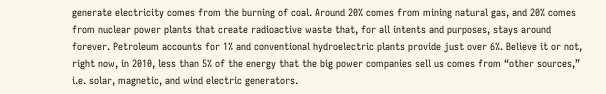generate electricity comes from the burning of coal. Around 20% comes from mining natural gas, and 20% comes from nuclear power plants that create radioactive waste that, for all intents and purposes, stays around forever. Petroleum accounts for 1% and conventional hydroelectric plants provide just over 6%. Believe it or not, right now, in 2010, less than 5% of the energy that the big power companies sell us comes from “other sources,” i.e. solar, magnetic, and wind electric generators.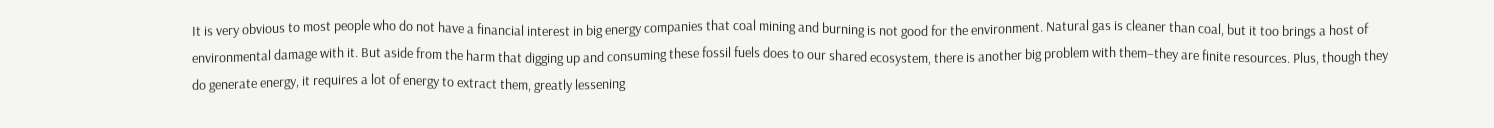It is very obvious to most people who do not have a financial interest in big energy companies that coal mining and burning is not good for the environment. Natural gas is cleaner than coal, but it too brings a host of environmental damage with it. But aside from the harm that digging up and consuming these fossil fuels does to our shared ecosystem, there is another big problem with them–they are finite resources. Plus, though they do generate energy, it requires a lot of energy to extract them, greatly lessening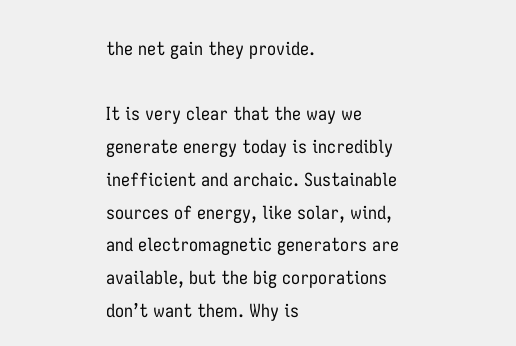the net gain they provide.

It is very clear that the way we generate energy today is incredibly inefficient and archaic. Sustainable sources of energy, like solar, wind, and electromagnetic generators are available, but the big corporations don’t want them. Why is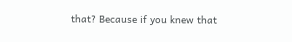that? Because if you knew that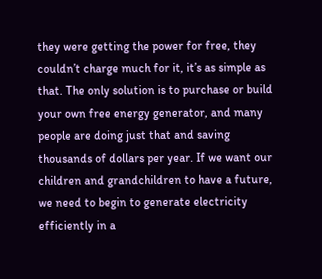they were getting the power for free, they couldn’t charge much for it, it’s as simple as that. The only solution is to purchase or build your own free energy generator, and many people are doing just that and saving thousands of dollars per year. If we want our children and grandchildren to have a future, we need to begin to generate electricity efficiently in a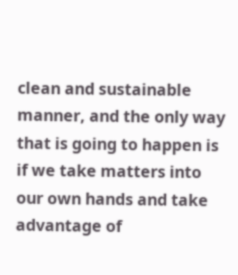clean and sustainable manner, and the only way that is going to happen is if we take matters into our own hands and take advantage of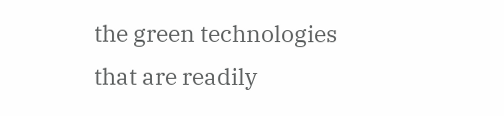the green technologies that are readily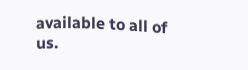available to all of us.